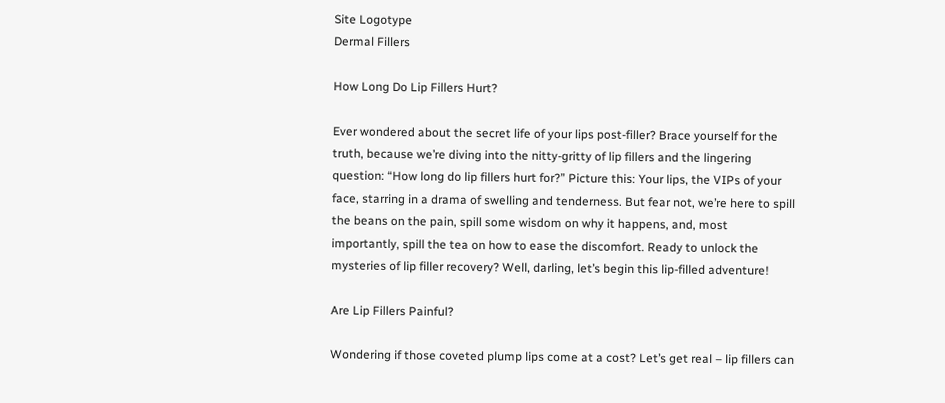Site Logotype
Dermal Fillers

How Long Do Lip Fillers Hurt?

Ever wondered about the secret life of your lips post-filler? Brace yourself for the truth, because we’re diving into the nitty-gritty of lip fillers and the lingering question: “How long do lip fillers hurt for?” Picture this: Your lips, the VIPs of your face, starring in a drama of swelling and tenderness. But fear not, we’re here to spill the beans on the pain, spill some wisdom on why it happens, and, most importantly, spill the tea on how to ease the discomfort. Ready to unlock the mysteries of lip filler recovery? Well, darling, let’s begin this lip-filled adventure!

Are Lip Fillers Painful?

Wondering if those coveted plump lips come at a cost? Let’s get real – lip fillers can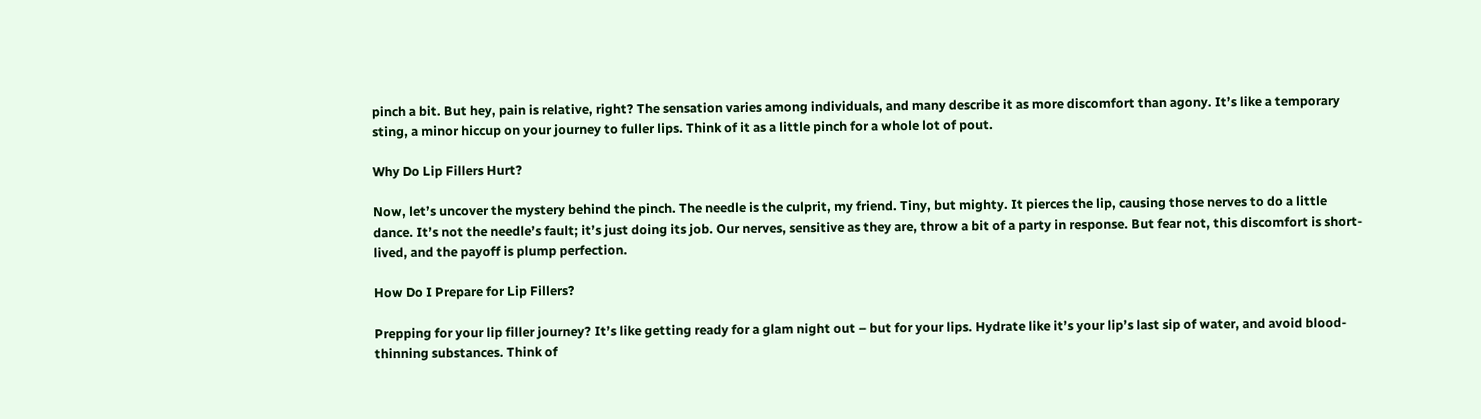pinch a bit. But hey, pain is relative, right? The sensation varies among individuals, and many describe it as more discomfort than agony. It’s like a temporary sting, a minor hiccup on your journey to fuller lips. Think of it as a little pinch for a whole lot of pout.

Why Do Lip Fillers Hurt?

Now, let’s uncover the mystery behind the pinch. The needle is the culprit, my friend. Tiny, but mighty. It pierces the lip, causing those nerves to do a little dance. It’s not the needle’s fault; it’s just doing its job. Our nerves, sensitive as they are, throw a bit of a party in response. But fear not, this discomfort is short-lived, and the payoff is plump perfection.

How Do I Prepare for Lip Fillers?

Prepping for your lip filler journey? It’s like getting ready for a glam night out – but for your lips. Hydrate like it’s your lip’s last sip of water, and avoid blood-thinning substances. Think of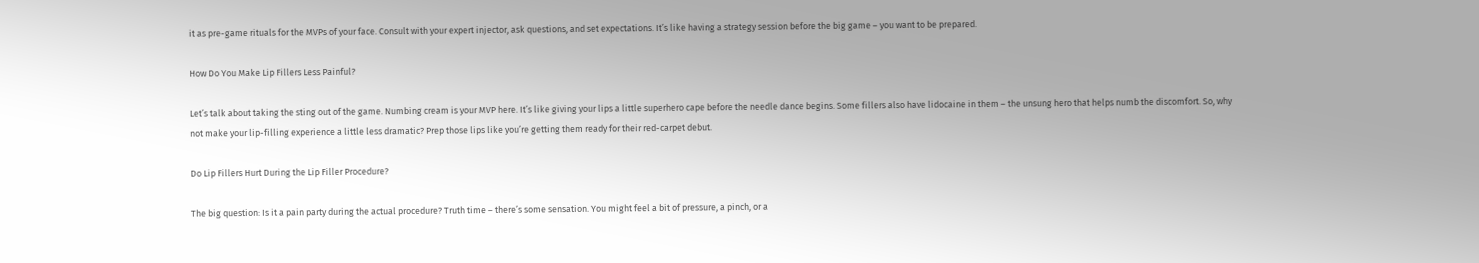it as pre-game rituals for the MVPs of your face. Consult with your expert injector, ask questions, and set expectations. It’s like having a strategy session before the big game – you want to be prepared.

How Do You Make Lip Fillers Less Painful?

Let’s talk about taking the sting out of the game. Numbing cream is your MVP here. It’s like giving your lips a little superhero cape before the needle dance begins. Some fillers also have lidocaine in them – the unsung hero that helps numb the discomfort. So, why not make your lip-filling experience a little less dramatic? Prep those lips like you’re getting them ready for their red-carpet debut.

Do Lip Fillers Hurt During the Lip Filler Procedure?

The big question: Is it a pain party during the actual procedure? Truth time – there’s some sensation. You might feel a bit of pressure, a pinch, or a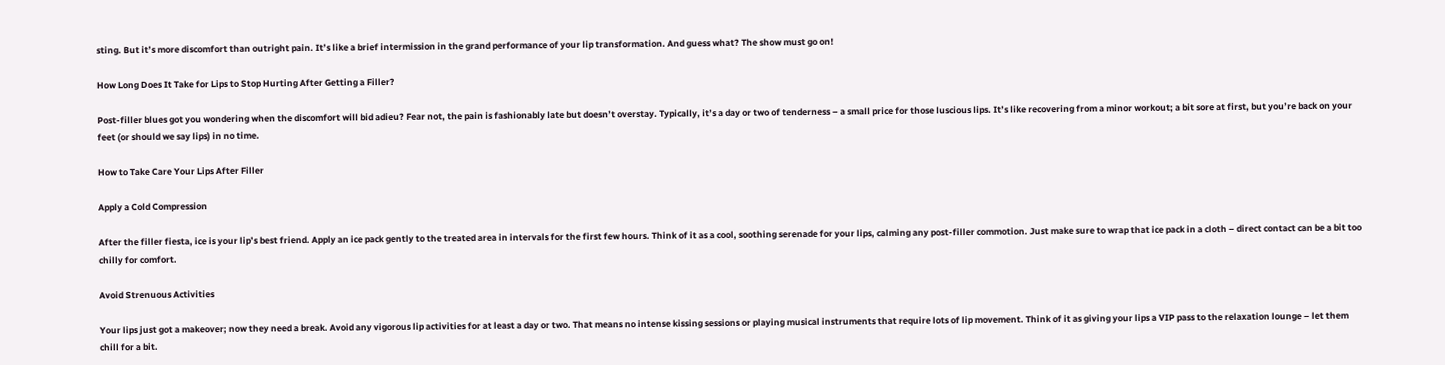sting. But it’s more discomfort than outright pain. It’s like a brief intermission in the grand performance of your lip transformation. And guess what? The show must go on!

How Long Does It Take for Lips to Stop Hurting After Getting a Filler?

Post-filler blues got you wondering when the discomfort will bid adieu? Fear not, the pain is fashionably late but doesn’t overstay. Typically, it’s a day or two of tenderness – a small price for those luscious lips. It’s like recovering from a minor workout; a bit sore at first, but you’re back on your feet (or should we say lips) in no time.

How to Take Care Your Lips After Filler

Apply a Cold Compression

After the filler fiesta, ice is your lip’s best friend. Apply an ice pack gently to the treated area in intervals for the first few hours. Think of it as a cool, soothing serenade for your lips, calming any post-filler commotion. Just make sure to wrap that ice pack in a cloth – direct contact can be a bit too chilly for comfort.

Avoid Strenuous Activities

Your lips just got a makeover; now they need a break. Avoid any vigorous lip activities for at least a day or two. That means no intense kissing sessions or playing musical instruments that require lots of lip movement. Think of it as giving your lips a VIP pass to the relaxation lounge – let them chill for a bit.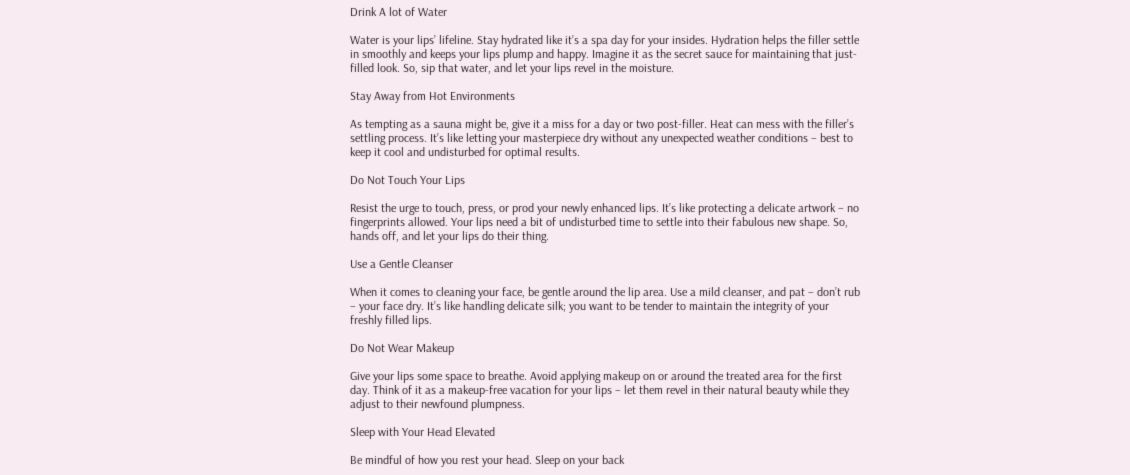Drink A lot of Water

Water is your lips’ lifeline. Stay hydrated like it’s a spa day for your insides. Hydration helps the filler settle in smoothly and keeps your lips plump and happy. Imagine it as the secret sauce for maintaining that just-filled look. So, sip that water, and let your lips revel in the moisture.

Stay Away from Hot Environments

As tempting as a sauna might be, give it a miss for a day or two post-filler. Heat can mess with the filler’s settling process. It’s like letting your masterpiece dry without any unexpected weather conditions – best to keep it cool and undisturbed for optimal results.

Do Not Touch Your Lips

Resist the urge to touch, press, or prod your newly enhanced lips. It’s like protecting a delicate artwork – no fingerprints allowed. Your lips need a bit of undisturbed time to settle into their fabulous new shape. So, hands off, and let your lips do their thing.

Use a Gentle Cleanser

When it comes to cleaning your face, be gentle around the lip area. Use a mild cleanser, and pat – don’t rub – your face dry. It’s like handling delicate silk; you want to be tender to maintain the integrity of your freshly filled lips.

Do Not Wear Makeup

Give your lips some space to breathe. Avoid applying makeup on or around the treated area for the first day. Think of it as a makeup-free vacation for your lips – let them revel in their natural beauty while they adjust to their newfound plumpness.

Sleep with Your Head Elevated

Be mindful of how you rest your head. Sleep on your back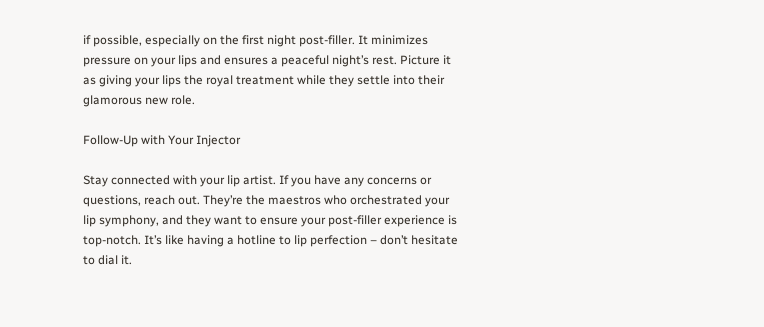if possible, especially on the first night post-filler. It minimizes pressure on your lips and ensures a peaceful night’s rest. Picture it as giving your lips the royal treatment while they settle into their glamorous new role.

Follow-Up with Your Injector

Stay connected with your lip artist. If you have any concerns or questions, reach out. They’re the maestros who orchestrated your lip symphony, and they want to ensure your post-filler experience is top-notch. It’s like having a hotline to lip perfection – don’t hesitate to dial it.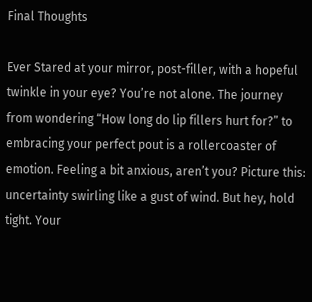Final Thoughts

Ever Stared at your mirror, post-filler, with a hopeful twinkle in your eye? You’re not alone. The journey from wondering “How long do lip fillers hurt for?” to embracing your perfect pout is a rollercoaster of emotion. Feeling a bit anxious, aren’t you? Picture this: uncertainty swirling like a gust of wind. But hey, hold tight. Your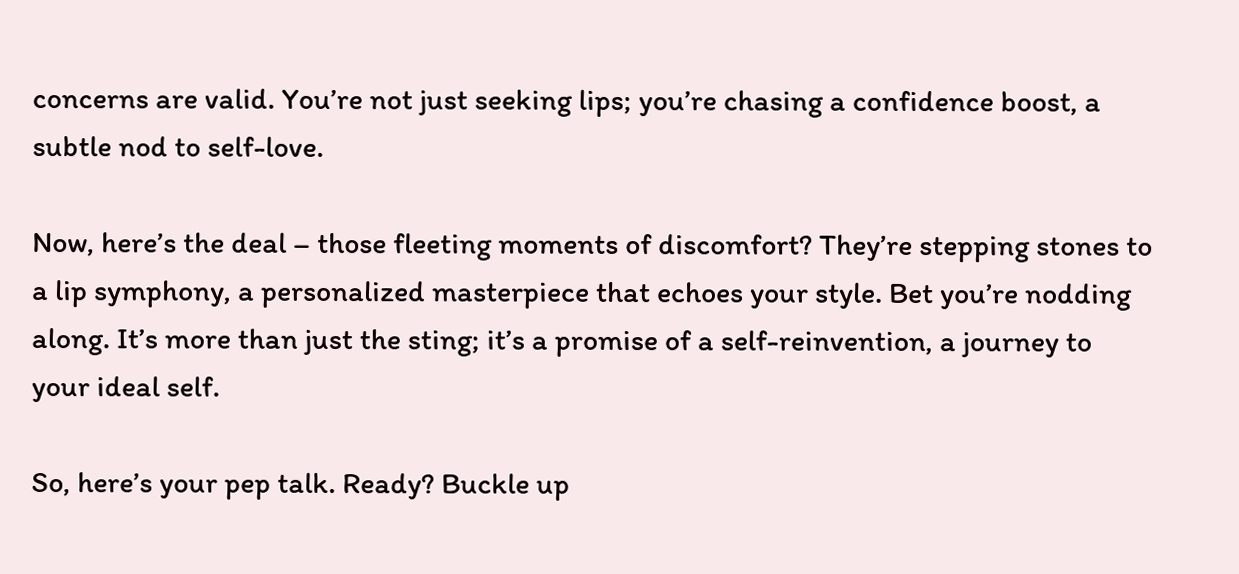concerns are valid. You’re not just seeking lips; you’re chasing a confidence boost, a subtle nod to self-love.

Now, here’s the deal – those fleeting moments of discomfort? They’re stepping stones to a lip symphony, a personalized masterpiece that echoes your style. Bet you’re nodding along. It’s more than just the sting; it’s a promise of a self-reinvention, a journey to your ideal self.

So, here’s your pep talk. Ready? Buckle up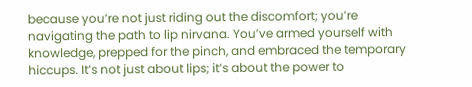because you’re not just riding out the discomfort; you’re navigating the path to lip nirvana. You’ve armed yourself with knowledge, prepped for the pinch, and embraced the temporary hiccups. It’s not just about lips; it’s about the power to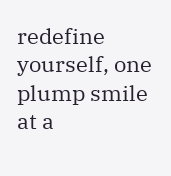redefine yourself, one plump smile at a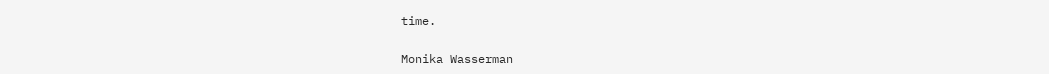time.

Monika Wasserman